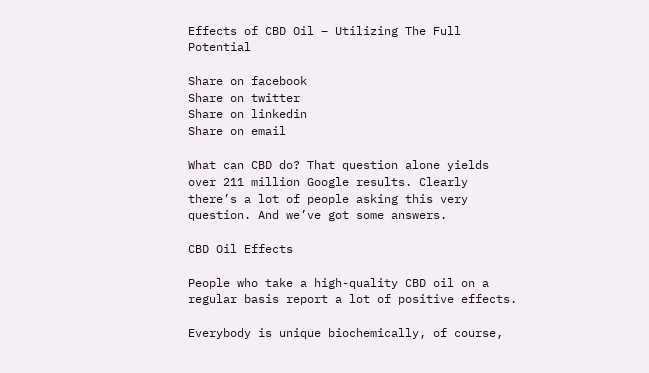Effects of CBD Oil – Utilizing The Full Potential

Share on facebook
Share on twitter
Share on linkedin
Share on email

What can CBD do? That question alone yields over 211 million Google results. Clearly there’s a lot of people asking this very question. And we’ve got some answers.

CBD Oil Effects

People who take a high-quality CBD oil on a regular basis report a lot of positive effects.

Everybody is unique biochemically, of course,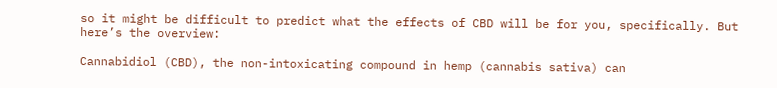so it might be difficult to predict what the effects of CBD will be for you, specifically. But here’s the overview:

Cannabidiol (CBD), the non-intoxicating compound in hemp (cannabis sativa) can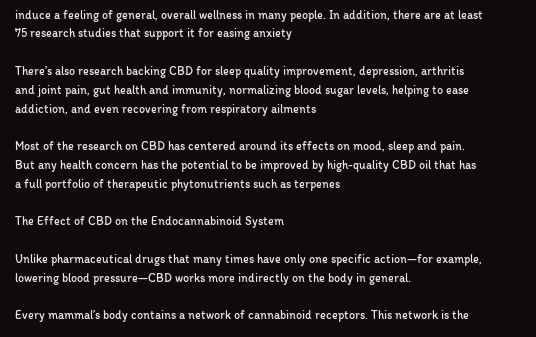induce a feeling of general, overall wellness in many people. In addition, there are at least 75 research studies that support it for easing anxiety

There’s also research backing CBD for sleep quality improvement, depression, arthritis and joint pain, gut health and immunity, normalizing blood sugar levels, helping to ease addiction, and even recovering from respiratory ailments

Most of the research on CBD has centered around its effects on mood, sleep and pain. But any health concern has the potential to be improved by high-quality CBD oil that has a full portfolio of therapeutic phytonutrients such as terpenes

The Effect of CBD on the Endocannabinoid System

Unlike pharmaceutical drugs that many times have only one specific action—for example, lowering blood pressure—CBD works more indirectly on the body in general.

Every mammal’s body contains a network of cannabinoid receptors. This network is the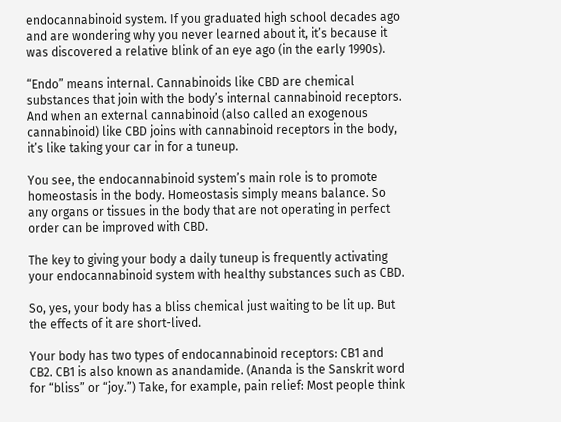endocannabinoid system. If you graduated high school decades ago and are wondering why you never learned about it, it’s because it was discovered a relative blink of an eye ago (in the early 1990s).

“Endo” means internal. Cannabinoids like CBD are chemical substances that join with the body’s internal cannabinoid receptors. And when an external cannabinoid (also called an exogenous cannabinoid) like CBD joins with cannabinoid receptors in the body, it’s like taking your car in for a tuneup.

You see, the endocannabinoid system’s main role is to promote homeostasis in the body. Homeostasis simply means balance. So any organs or tissues in the body that are not operating in perfect order can be improved with CBD.

The key to giving your body a daily tuneup is frequently activating your endocannabinoid system with healthy substances such as CBD.

So, yes, your body has a bliss chemical just waiting to be lit up. But the effects of it are short-lived.

Your body has two types of endocannabinoid receptors: CB1 and CB2. CB1 is also known as anandamide. (Ananda is the Sanskrit word for “bliss” or “joy.”) Take, for example, pain relief: Most people think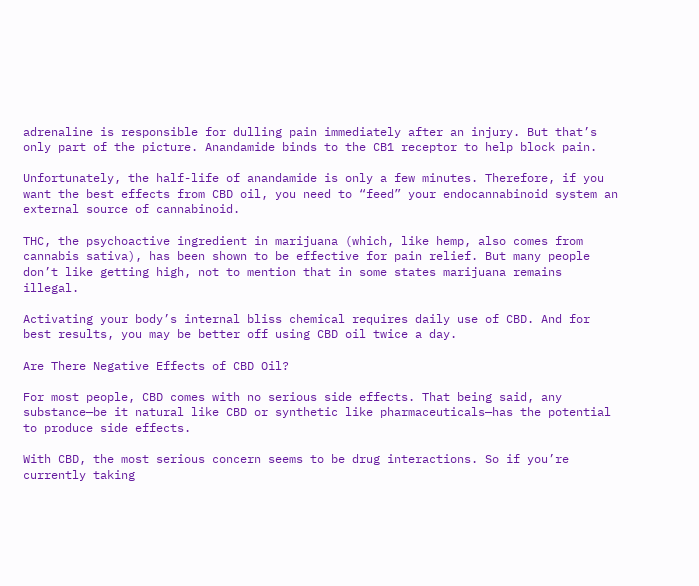adrenaline is responsible for dulling pain immediately after an injury. But that’s only part of the picture. Anandamide binds to the CB1 receptor to help block pain.

Unfortunately, the half-life of anandamide is only a few minutes. Therefore, if you want the best effects from CBD oil, you need to “feed” your endocannabinoid system an external source of cannabinoid.

THC, the psychoactive ingredient in marijuana (which, like hemp, also comes from cannabis sativa), has been shown to be effective for pain relief. But many people don’t like getting high, not to mention that in some states marijuana remains illegal.

Activating your body’s internal bliss chemical requires daily use of CBD. And for best results, you may be better off using CBD oil twice a day.

Are There Negative Effects of CBD Oil?

For most people, CBD comes with no serious side effects. That being said, any substance—be it natural like CBD or synthetic like pharmaceuticals—has the potential to produce side effects.

With CBD, the most serious concern seems to be drug interactions. So if you’re currently taking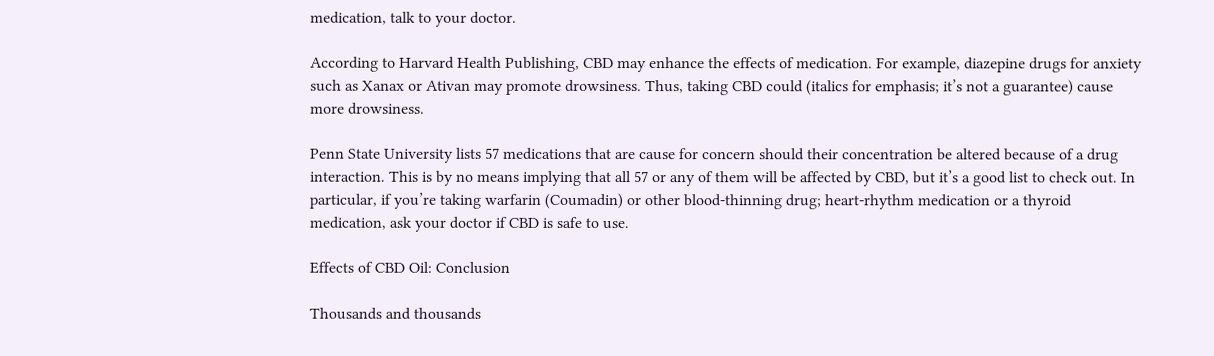medication, talk to your doctor.

According to Harvard Health Publishing, CBD may enhance the effects of medication. For example, diazepine drugs for anxiety such as Xanax or Ativan may promote drowsiness. Thus, taking CBD could (italics for emphasis; it’s not a guarantee) cause more drowsiness.

Penn State University lists 57 medications that are cause for concern should their concentration be altered because of a drug interaction. This is by no means implying that all 57 or any of them will be affected by CBD, but it’s a good list to check out. In particular, if you’re taking warfarin (Coumadin) or other blood-thinning drug; heart-rhythm medication or a thyroid medication, ask your doctor if CBD is safe to use.

Effects of CBD Oil: Conclusion

Thousands and thousands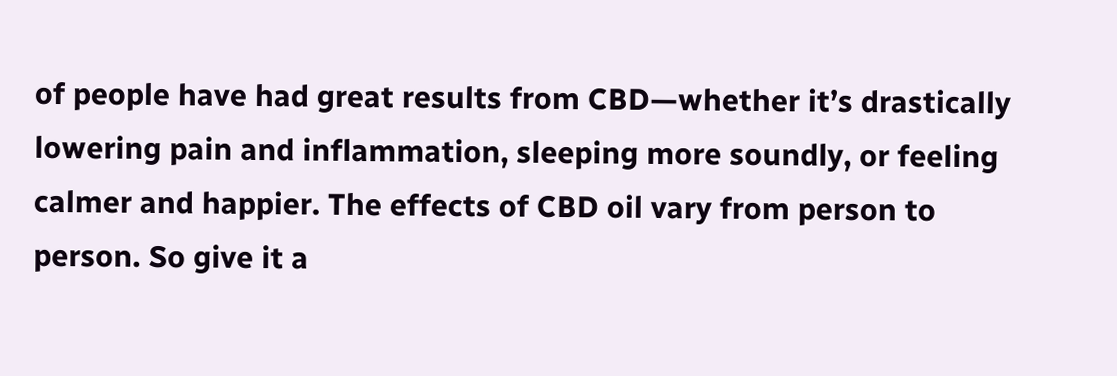of people have had great results from CBD—whether it’s drastically lowering pain and inflammation, sleeping more soundly, or feeling calmer and happier. The effects of CBD oil vary from person to person. So give it a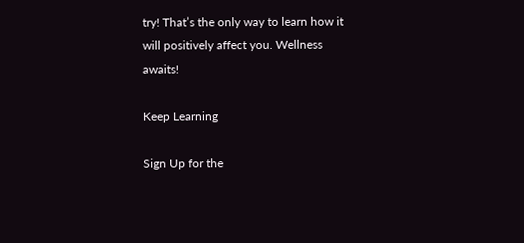try! That’s the only way to learn how it will positively affect you. Wellness awaits!

Keep Learning

Sign Up for the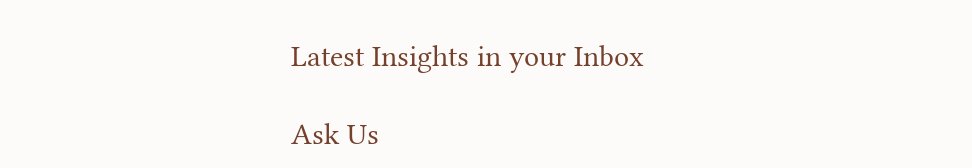Latest Insights in your Inbox

Ask Us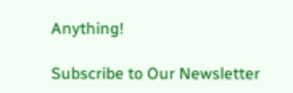Anything!

Subscribe to Our Newsletter